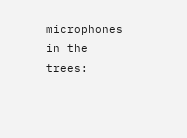microphones in the trees: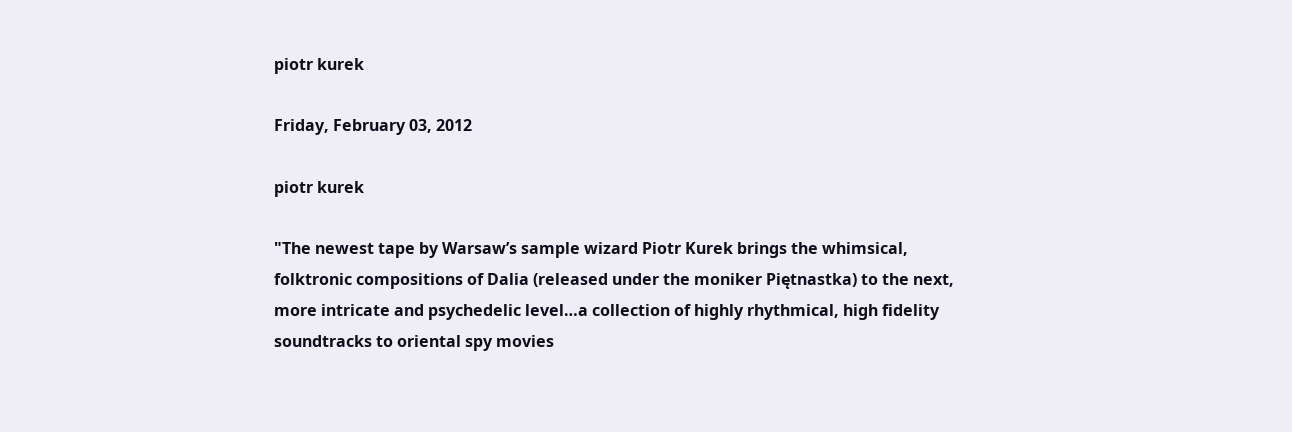piotr kurek

Friday, February 03, 2012

piotr kurek

"The newest tape by Warsaw’s sample wizard Piotr Kurek brings the whimsical, folktronic compositions of Dalia (released under the moniker Piętnastka) to the next, more intricate and psychedelic level…a collection of highly rhythmical, high fidelity soundtracks to oriental spy movies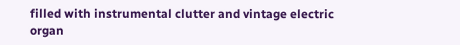filled with instrumental clutter and vintage electric organ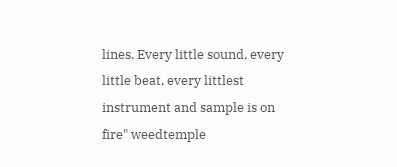lines. Every little sound, every little beat, every littlest instrument and sample is on fire" weedtemple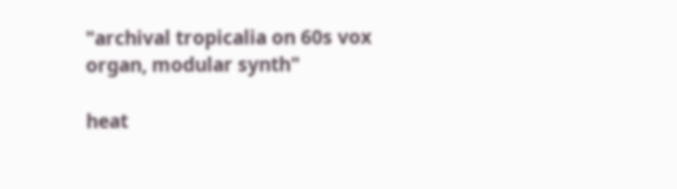"archival tropicalia on 60s vox organ, modular synth"

heat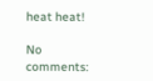heat heat!

No comments: